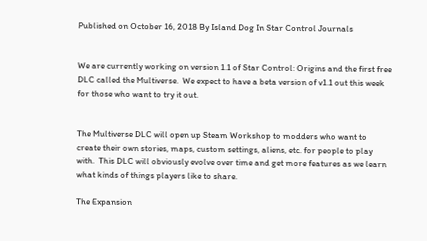Published on October 16, 2018 By Island Dog In Star Control Journals


We are currently working on version 1.1 of Star Control: Origins and the first free DLC called the Multiverse.  We expect to have a beta version of v1.1 out this week for those who want to try it out.


The Multiverse DLC will open up Steam Workshop to modders who want to create their own stories, maps, custom settings, aliens, etc. for people to play with.  This DLC will obviously evolve over time and get more features as we learn what kinds of things players like to share.

The Expansion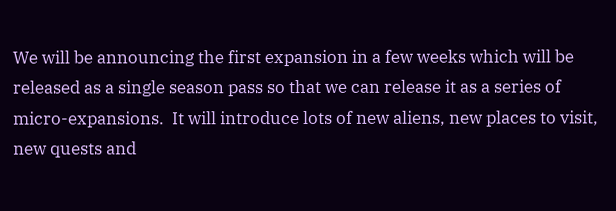We will be announcing the first expansion in a few weeks which will be released as a single season pass so that we can release it as a series of micro-expansions.  It will introduce lots of new aliens, new places to visit, new quests and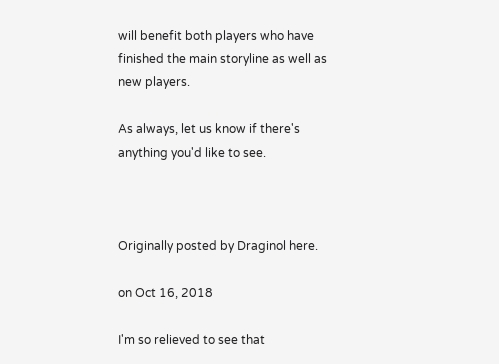will benefit both players who have finished the main storyline as well as new players.

As always, let us know if there's anything you'd like to see.



Originally posted by Draginol here.

on Oct 16, 2018

I'm so relieved to see that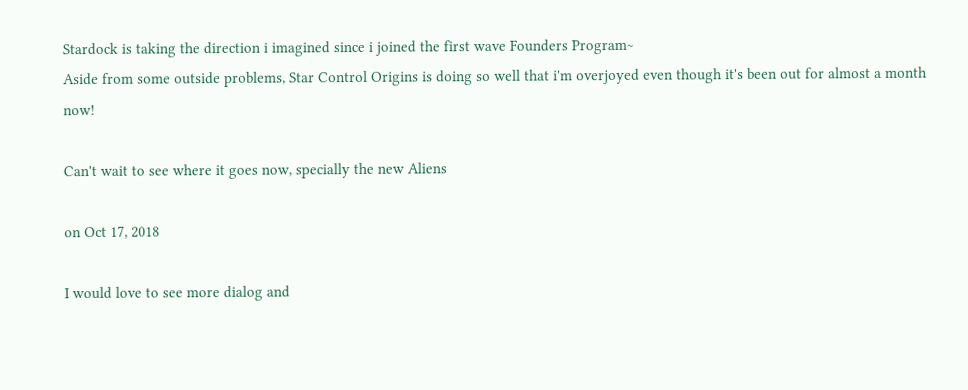Stardock is taking the direction i imagined since i joined the first wave Founders Program~
Aside from some outside problems, Star Control Origins is doing so well that i'm overjoyed even though it's been out for almost a month now!

Can't wait to see where it goes now, specially the new Aliens

on Oct 17, 2018

I would love to see more dialog and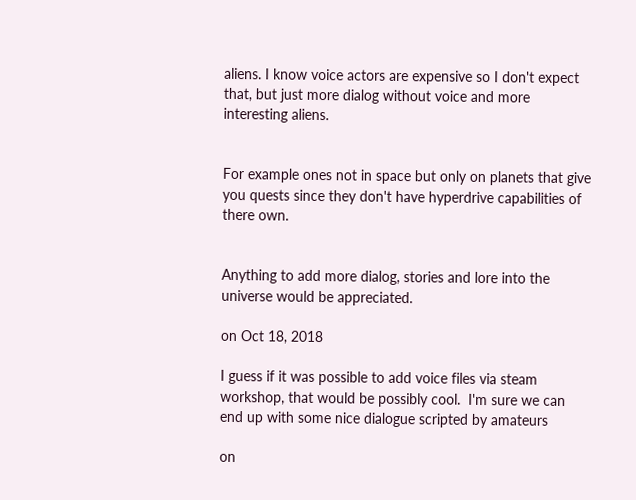aliens. I know voice actors are expensive so I don't expect that, but just more dialog without voice and more interesting aliens.


For example ones not in space but only on planets that give you quests since they don't have hyperdrive capabilities of there own.


Anything to add more dialog, stories and lore into the universe would be appreciated.

on Oct 18, 2018

I guess if it was possible to add voice files via steam workshop, that would be possibly cool.  I'm sure we can end up with some nice dialogue scripted by amateurs

on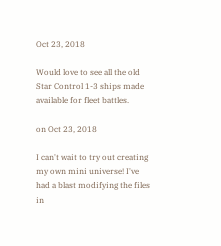Oct 23, 2018

Would love to see all the old Star Control 1-3 ships made available for fleet battles.

on Oct 23, 2018

I can't wait to try out creating my own mini universe! I've had a blast modifying the files in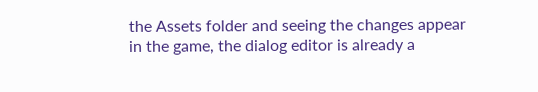the Assets folder and seeing the changes appear in the game, the dialog editor is already a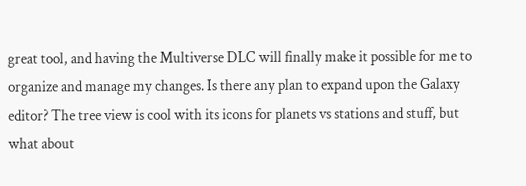great tool, and having the Multiverse DLC will finally make it possible for me to organize and manage my changes. Is there any plan to expand upon the Galaxy editor? The tree view is cool with its icons for planets vs stations and stuff, but what about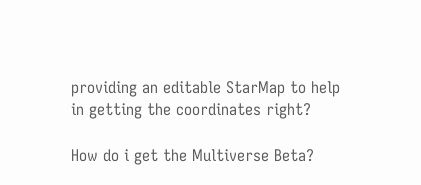providing an editable StarMap to help in getting the coordinates right?

How do i get the Multiverse Beta?